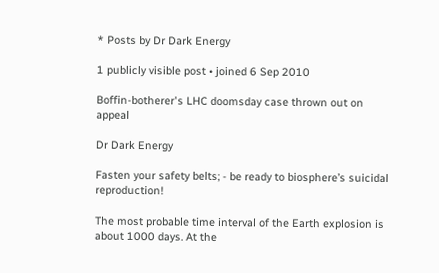* Posts by Dr Dark Energy

1 publicly visible post • joined 6 Sep 2010

Boffin-botherer's LHC doomsday case thrown out on appeal

Dr Dark Energy

Fasten your safety belts; - be ready to biosphere’s suicidal reproduction!

The most probable time interval of the Earth explosion is about 1000 days. At the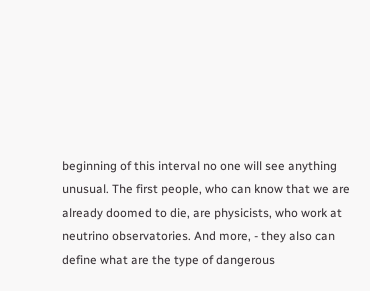beginning of this interval no one will see anything unusual. The first people, who can know that we are already doomed to die, are physicists, who work at neutrino observatories. And more, - they also can define what are the type of dangerous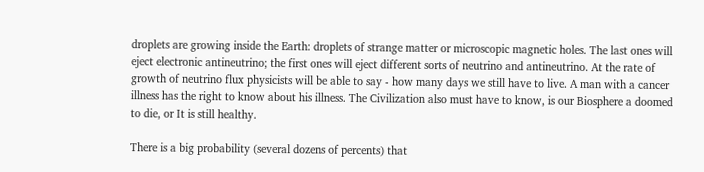droplets are growing inside the Earth: droplets of strange matter or microscopic magnetic holes. The last ones will eject electronic antineutrino; the first ones will eject different sorts of neutrino and antineutrino. At the rate of growth of neutrino flux physicists will be able to say - how many days we still have to live. A man with a cancer illness has the right to know about his illness. The Civilization also must have to know, is our Biosphere a doomed to die, or It is still healthy.

There is a big probability (several dozens of percents) that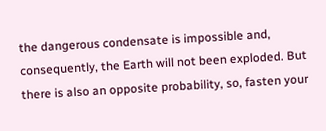the dangerous condensate is impossible and, consequently, the Earth will not been exploded. But there is also an opposite probability, so, fasten your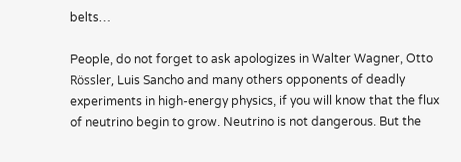belts…

People, do not forget to ask apologizes in Walter Wagner, Otto Rössler, Luis Sancho and many others opponents of deadly experiments in high-energy physics, if you will know that the flux of neutrino begin to grow. Neutrino is not dangerous. But the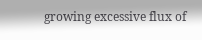growing excessive flux of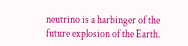neutrino is a harbinger of the future explosion of the Earth.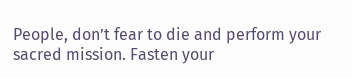People, don’t fear to die and perform your sacred mission. Fasten your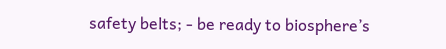safety belts; - be ready to biosphere’s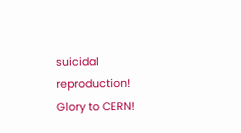suicidal reproduction! Glory to CERN!